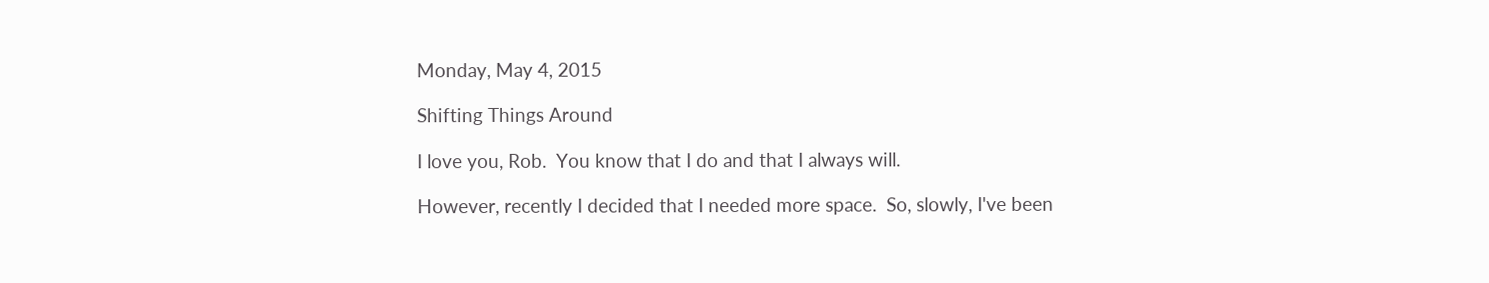Monday, May 4, 2015

Shifting Things Around

I love you, Rob.  You know that I do and that I always will.

However, recently I decided that I needed more space.  So, slowly, I've been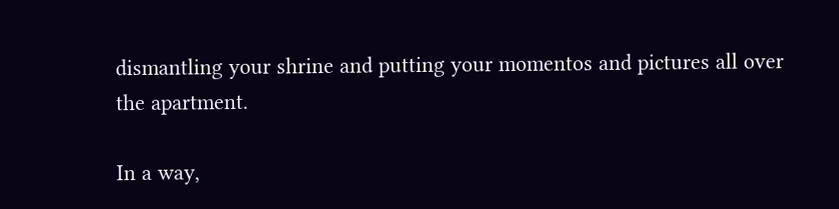dismantling your shrine and putting your momentos and pictures all over the apartment.

In a way,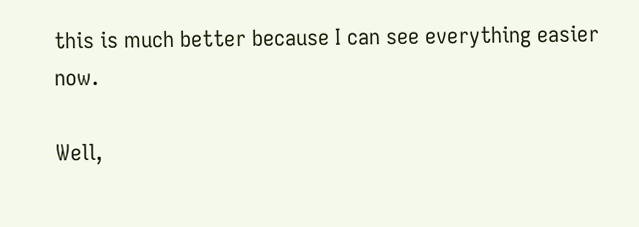this is much better because I can see everything easier now.

Well,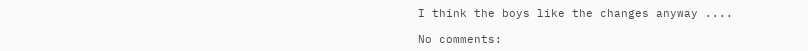I think the boys like the changes anyway ....

No comments: